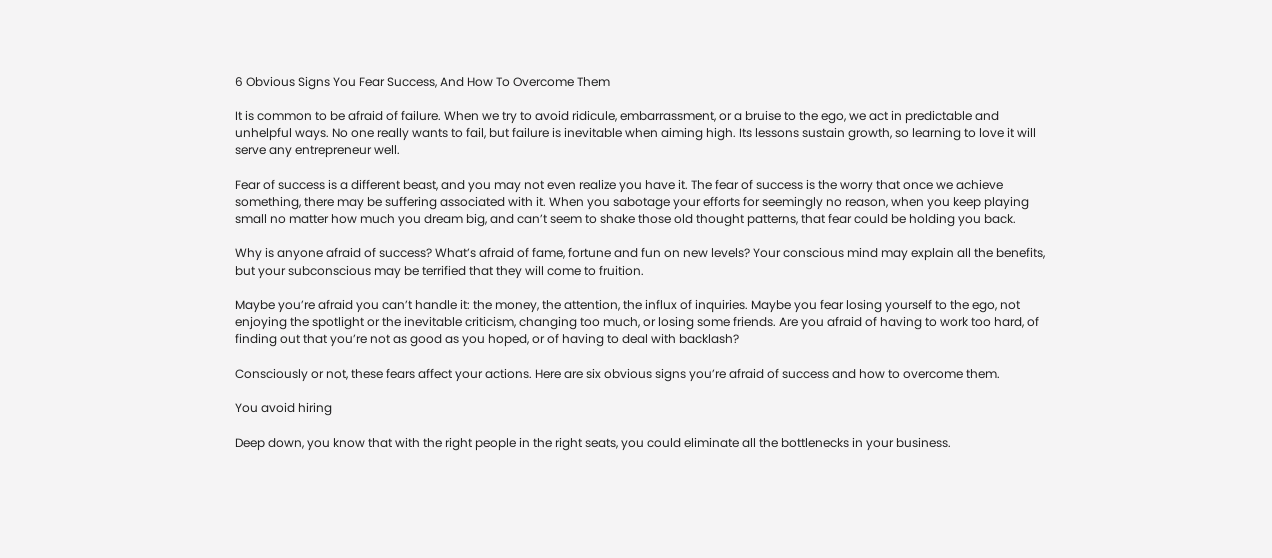6 Obvious Signs You Fear Success, And How To Overcome Them

It is common to be afraid of failure. When we try to avoid ridicule, embarrassment, or a bruise to the ego, we act in predictable and unhelpful ways. No one really wants to fail, but failure is inevitable when aiming high. Its lessons sustain growth, so learning to love it will serve any entrepreneur well.

Fear of success is a different beast, and you may not even realize you have it. The fear of success is the worry that once we achieve something, there may be suffering associated with it. When you sabotage your efforts for seemingly no reason, when you keep playing small no matter how much you dream big, and can’t seem to shake those old thought patterns, that fear could be holding you back.

Why is anyone afraid of success? What’s afraid of fame, fortune and fun on new levels? Your conscious mind may explain all the benefits, but your subconscious may be terrified that they will come to fruition.

Maybe you’re afraid you can’t handle it: the money, the attention, the influx of inquiries. Maybe you fear losing yourself to the ego, not enjoying the spotlight or the inevitable criticism, changing too much, or losing some friends. Are you afraid of having to work too hard, of finding out that you’re not as good as you hoped, or of having to deal with backlash?

Consciously or not, these fears affect your actions. Here are six obvious signs you’re afraid of success and how to overcome them.

You avoid hiring

Deep down, you know that with the right people in the right seats, you could eliminate all the bottlenecks in your business.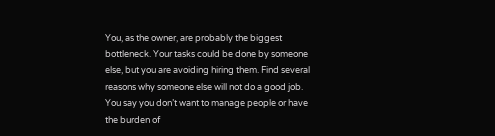You, as the owner, are probably the biggest bottleneck. Your tasks could be done by someone else, but you are avoiding hiring them. Find several reasons why someone else will not do a good job. You say you don’t want to manage people or have the burden of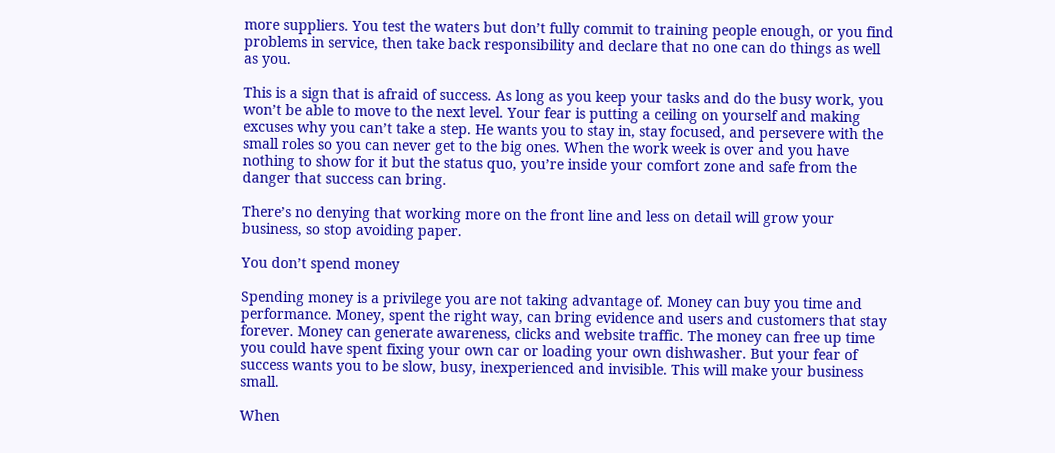more suppliers. You test the waters but don’t fully commit to training people enough, or you find problems in service, then take back responsibility and declare that no one can do things as well as you.

This is a sign that is afraid of success. As long as you keep your tasks and do the busy work, you won’t be able to move to the next level. Your fear is putting a ceiling on yourself and making excuses why you can’t take a step. He wants you to stay in, stay focused, and persevere with the small roles so you can never get to the big ones. When the work week is over and you have nothing to show for it but the status quo, you’re inside your comfort zone and safe from the danger that success can bring.

There’s no denying that working more on the front line and less on detail will grow your business, so stop avoiding paper.

You don’t spend money

Spending money is a privilege you are not taking advantage of. Money can buy you time and performance. Money, spent the right way, can bring evidence and users and customers that stay forever. Money can generate awareness, clicks and website traffic. The money can free up time you could have spent fixing your own car or loading your own dishwasher. But your fear of success wants you to be slow, busy, inexperienced and invisible. This will make your business small.

When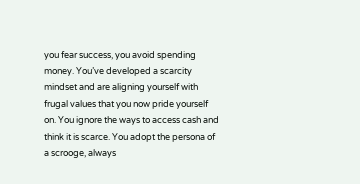you fear success, you avoid spending money. You’ve developed a scarcity mindset and are aligning yourself with frugal values that you now pride yourself on. You ignore the ways to access cash and think it is scarce. You adopt the persona of a scrooge, always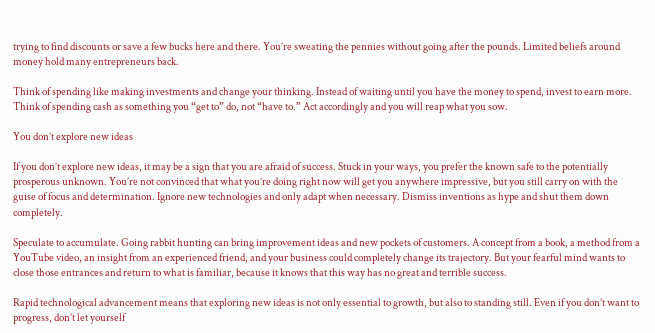trying to find discounts or save a few bucks here and there. You’re sweating the pennies without going after the pounds. Limited beliefs around money hold many entrepreneurs back.

Think of spending like making investments and change your thinking. Instead of waiting until you have the money to spend, invest to earn more. Think of spending cash as something you “get to” do, not “have to.” Act accordingly and you will reap what you sow.

You don’t explore new ideas

If you don’t explore new ideas, it may be a sign that you are afraid of success. Stuck in your ways, you prefer the known safe to the potentially prosperous unknown. You’re not convinced that what you’re doing right now will get you anywhere impressive, but you still carry on with the guise of focus and determination. Ignore new technologies and only adapt when necessary. Dismiss inventions as hype and shut them down completely.

Speculate to accumulate. Going rabbit hunting can bring improvement ideas and new pockets of customers. A concept from a book, a method from a YouTube video, an insight from an experienced friend, and your business could completely change its trajectory. But your fearful mind wants to close those entrances and return to what is familiar, because it knows that this way has no great and terrible success.

Rapid technological advancement means that exploring new ideas is not only essential to growth, but also to standing still. Even if you don’t want to progress, don’t let yourself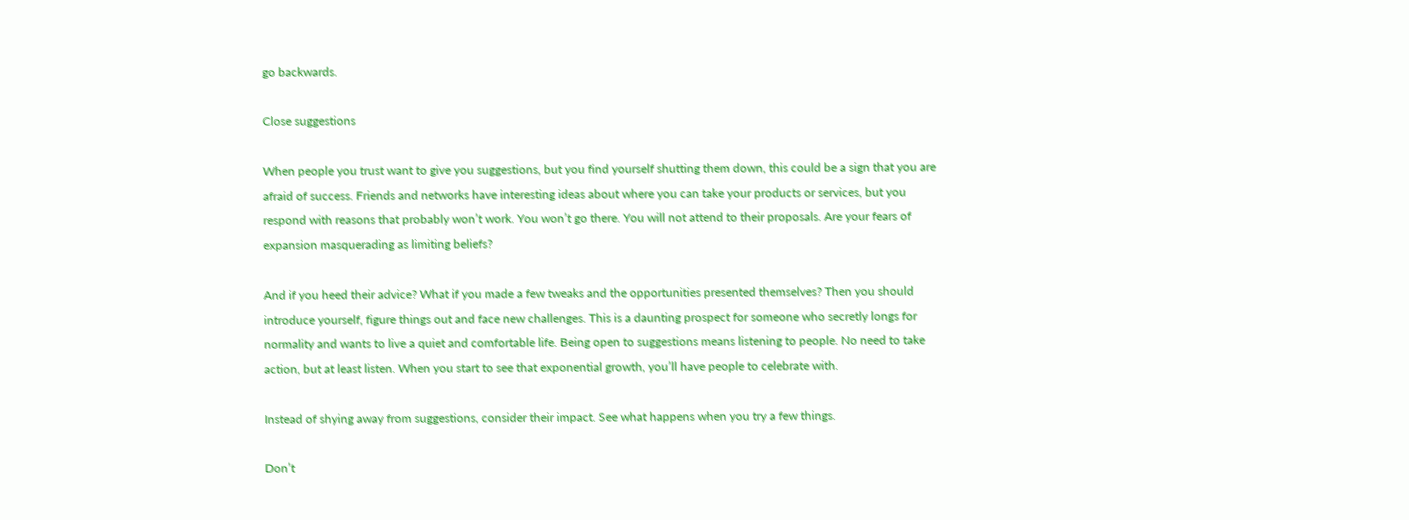go backwards.

Close suggestions

When people you trust want to give you suggestions, but you find yourself shutting them down, this could be a sign that you are afraid of success. Friends and networks have interesting ideas about where you can take your products or services, but you respond with reasons that probably won’t work. You won’t go there. You will not attend to their proposals. Are your fears of expansion masquerading as limiting beliefs?

And if you heed their advice? What if you made a few tweaks and the opportunities presented themselves? Then you should introduce yourself, figure things out and face new challenges. This is a daunting prospect for someone who secretly longs for normality and wants to live a quiet and comfortable life. Being open to suggestions means listening to people. No need to take action, but at least listen. When you start to see that exponential growth, you’ll have people to celebrate with.

Instead of shying away from suggestions, consider their impact. See what happens when you try a few things.

Don’t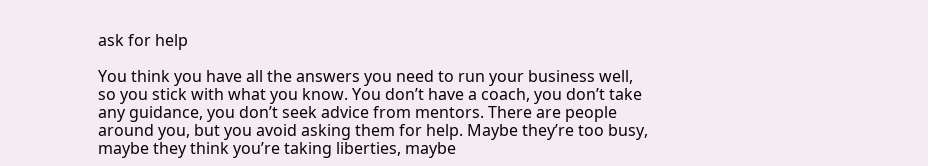ask for help

You think you have all the answers you need to run your business well, so you stick with what you know. You don’t have a coach, you don’t take any guidance, you don’t seek advice from mentors. There are people around you, but you avoid asking them for help. Maybe they’re too busy, maybe they think you’re taking liberties, maybe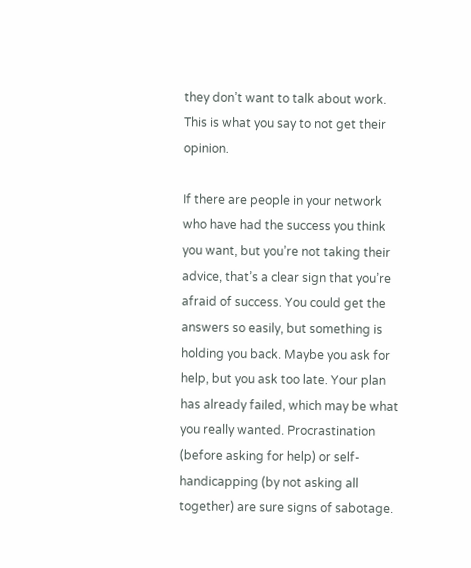they don’t want to talk about work. This is what you say to not get their opinion.

If there are people in your network who have had the success you think you want, but you’re not taking their advice, that’s a clear sign that you’re afraid of success. You could get the answers so easily, but something is holding you back. Maybe you ask for help, but you ask too late. Your plan has already failed, which may be what you really wanted. Procrastination (before asking for help) or self-handicapping (by not asking all together) are sure signs of sabotage.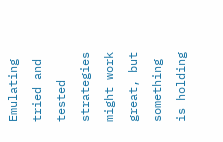Emulating tried and tested strategies might work great, but something is holding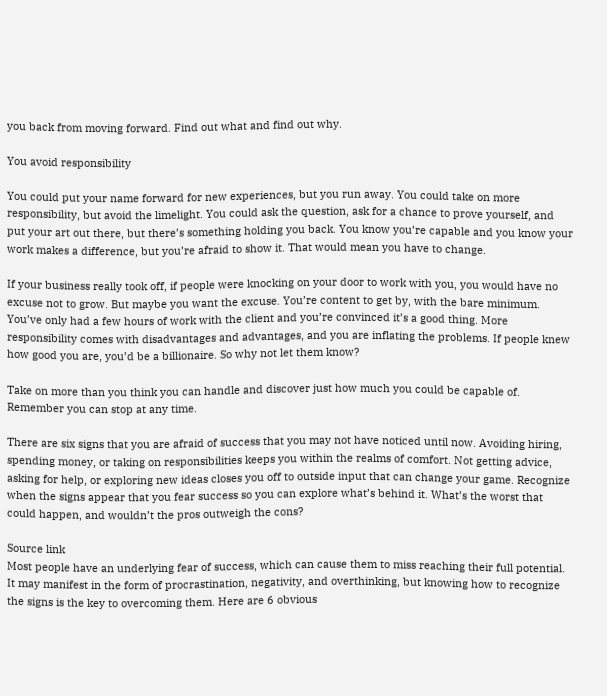you back from moving forward. Find out what and find out why.

You avoid responsibility

You could put your name forward for new experiences, but you run away. You could take on more responsibility, but avoid the limelight. You could ask the question, ask for a chance to prove yourself, and put your art out there, but there’s something holding you back. You know you’re capable and you know your work makes a difference, but you’re afraid to show it. That would mean you have to change.

If your business really took off, if people were knocking on your door to work with you, you would have no excuse not to grow. But maybe you want the excuse. You’re content to get by, with the bare minimum. You’ve only had a few hours of work with the client and you’re convinced it’s a good thing. More responsibility comes with disadvantages and advantages, and you are inflating the problems. If people knew how good you are, you’d be a billionaire. So why not let them know?

Take on more than you think you can handle and discover just how much you could be capable of. Remember you can stop at any time.

There are six signs that you are afraid of success that you may not have noticed until now. Avoiding hiring, spending money, or taking on responsibilities keeps you within the realms of comfort. Not getting advice, asking for help, or exploring new ideas closes you off to outside input that can change your game. Recognize when the signs appear that you fear success so you can explore what’s behind it. What’s the worst that could happen, and wouldn’t the pros outweigh the cons?

Source link
Most people have an underlying fear of success, which can cause them to miss reaching their full potential. It may manifest in the form of procrastination, negativity, and overthinking, but knowing how to recognize the signs is the key to overcoming them. Here are 6 obvious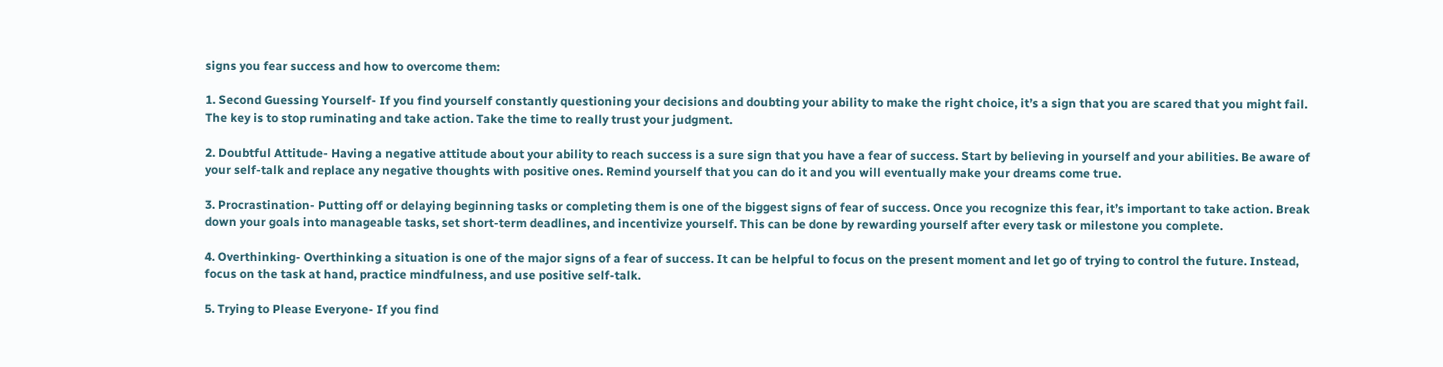signs you fear success and how to overcome them:

1. Second Guessing Yourself- If you find yourself constantly questioning your decisions and doubting your ability to make the right choice, it’s a sign that you are scared that you might fail. The key is to stop ruminating and take action. Take the time to really trust your judgment.

2. Doubtful Attitude- Having a negative attitude about your ability to reach success is a sure sign that you have a fear of success. Start by believing in yourself and your abilities. Be aware of your self-talk and replace any negative thoughts with positive ones. Remind yourself that you can do it and you will eventually make your dreams come true.

3. Procrastination- Putting off or delaying beginning tasks or completing them is one of the biggest signs of fear of success. Once you recognize this fear, it’s important to take action. Break down your goals into manageable tasks, set short-term deadlines, and incentivize yourself. This can be done by rewarding yourself after every task or milestone you complete.

4. Overthinking- Overthinking a situation is one of the major signs of a fear of success. It can be helpful to focus on the present moment and let go of trying to control the future. Instead, focus on the task at hand, practice mindfulness, and use positive self-talk.

5. Trying to Please Everyone- If you find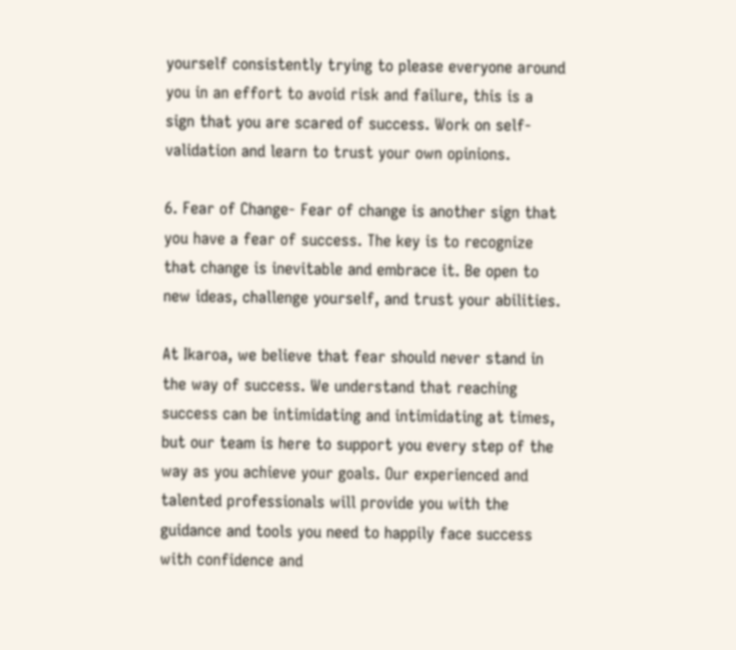yourself consistently trying to please everyone around you in an effort to avoid risk and failure, this is a sign that you are scared of success. Work on self-validation and learn to trust your own opinions.

6. Fear of Change- Fear of change is another sign that you have a fear of success. The key is to recognize that change is inevitable and embrace it. Be open to new ideas, challenge yourself, and trust your abilities.

At Ikaroa, we believe that fear should never stand in the way of success. We understand that reaching success can be intimidating and intimidating at times, but our team is here to support you every step of the way as you achieve your goals. Our experienced and talented professionals will provide you with the guidance and tools you need to happily face success with confidence and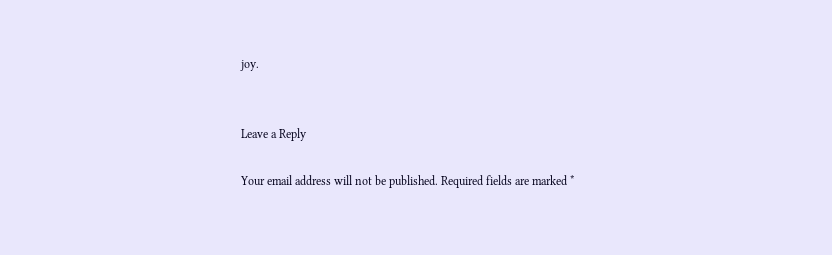joy.


Leave a Reply

Your email address will not be published. Required fields are marked *